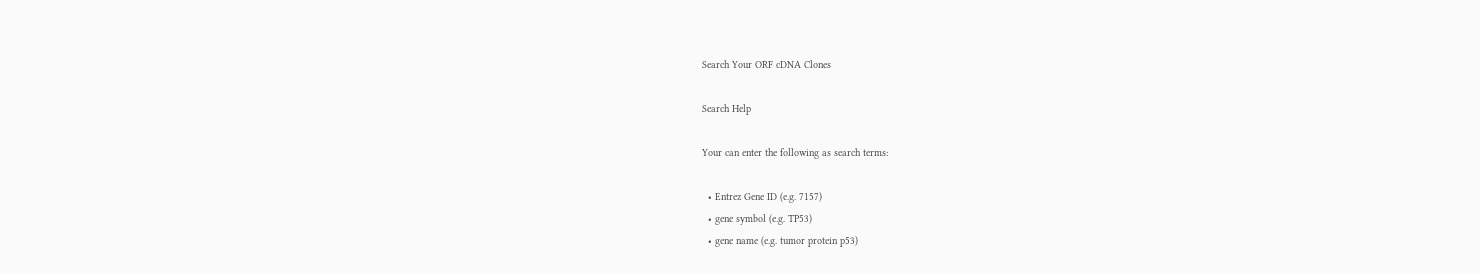Search Your ORF cDNA Clones

Search Help

Your can enter the following as search terms:

  • Entrez Gene ID (e.g. 7157)
  • gene symbol (e.g. TP53)
  • gene name (e.g. tumor protein p53)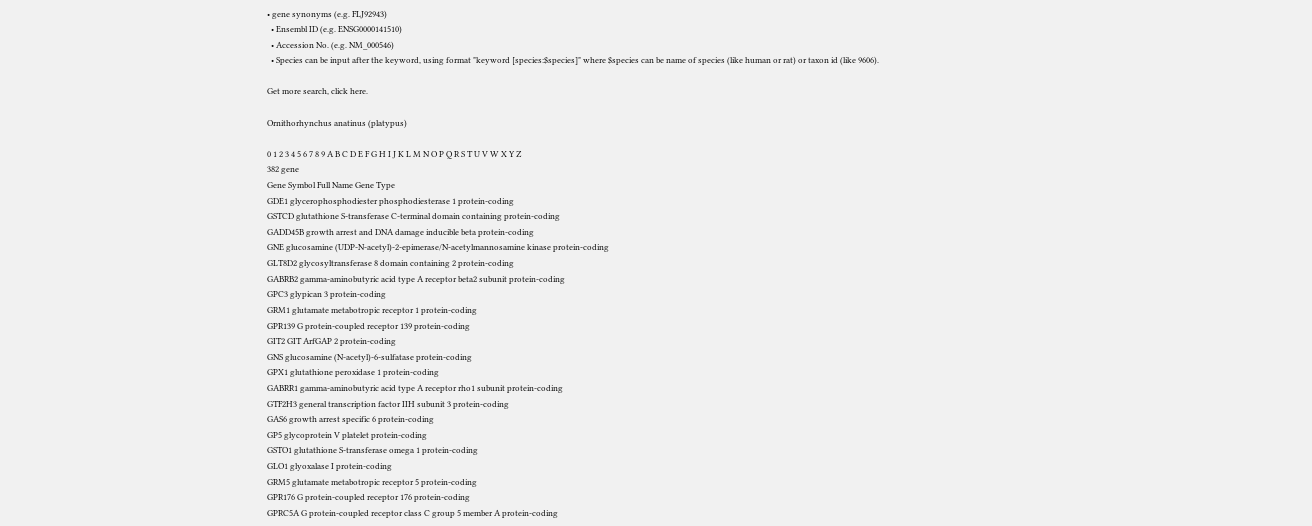• gene synonyms (e.g. FLJ92943)
  • Ensembl ID (e.g. ENSG0000141510)
  • Accession No. (e.g. NM_000546)
  • Species can be input after the keyword, using format "keyword [species:$species]" where $species can be name of species (like human or rat) or taxon id (like 9606).

Get more search, click here.

Ornithorhynchus anatinus (platypus)

0 1 2 3 4 5 6 7 8 9 A B C D E F G H I J K L M N O P Q R S T U V W X Y Z
382 gene
Gene Symbol Full Name Gene Type
GDE1 glycerophosphodiester phosphodiesterase 1 protein-coding
GSTCD glutathione S-transferase C-terminal domain containing protein-coding
GADD45B growth arrest and DNA damage inducible beta protein-coding
GNE glucosamine (UDP-N-acetyl)-2-epimerase/N-acetylmannosamine kinase protein-coding
GLT8D2 glycosyltransferase 8 domain containing 2 protein-coding
GABRB2 gamma-aminobutyric acid type A receptor beta2 subunit protein-coding
GPC3 glypican 3 protein-coding
GRM1 glutamate metabotropic receptor 1 protein-coding
GPR139 G protein-coupled receptor 139 protein-coding
GIT2 GIT ArfGAP 2 protein-coding
GNS glucosamine (N-acetyl)-6-sulfatase protein-coding
GPX1 glutathione peroxidase 1 protein-coding
GABRR1 gamma-aminobutyric acid type A receptor rho1 subunit protein-coding
GTF2H3 general transcription factor IIH subunit 3 protein-coding
GAS6 growth arrest specific 6 protein-coding
GP5 glycoprotein V platelet protein-coding
GSTO1 glutathione S-transferase omega 1 protein-coding
GLO1 glyoxalase I protein-coding
GRM5 glutamate metabotropic receptor 5 protein-coding
GPR176 G protein-coupled receptor 176 protein-coding
GPRC5A G protein-coupled receptor class C group 5 member A protein-coding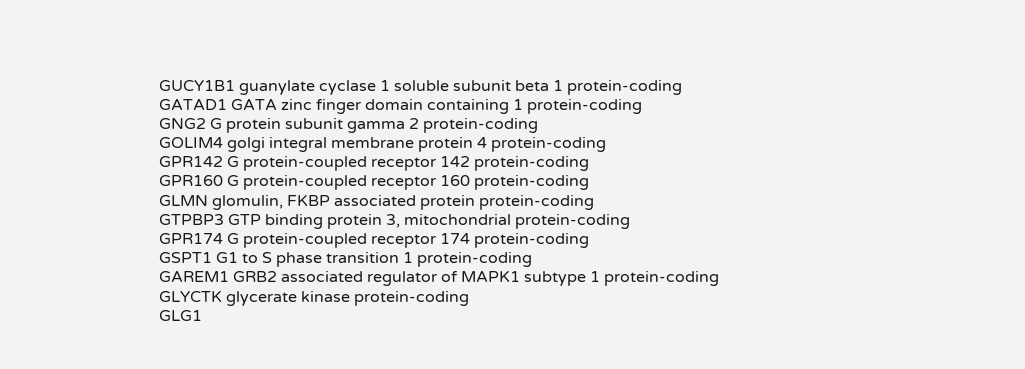GUCY1B1 guanylate cyclase 1 soluble subunit beta 1 protein-coding
GATAD1 GATA zinc finger domain containing 1 protein-coding
GNG2 G protein subunit gamma 2 protein-coding
GOLIM4 golgi integral membrane protein 4 protein-coding
GPR142 G protein-coupled receptor 142 protein-coding
GPR160 G protein-coupled receptor 160 protein-coding
GLMN glomulin, FKBP associated protein protein-coding
GTPBP3 GTP binding protein 3, mitochondrial protein-coding
GPR174 G protein-coupled receptor 174 protein-coding
GSPT1 G1 to S phase transition 1 protein-coding
GAREM1 GRB2 associated regulator of MAPK1 subtype 1 protein-coding
GLYCTK glycerate kinase protein-coding
GLG1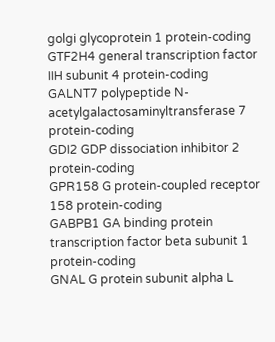golgi glycoprotein 1 protein-coding
GTF2H4 general transcription factor IIH subunit 4 protein-coding
GALNT7 polypeptide N-acetylgalactosaminyltransferase 7 protein-coding
GDI2 GDP dissociation inhibitor 2 protein-coding
GPR158 G protein-coupled receptor 158 protein-coding
GABPB1 GA binding protein transcription factor beta subunit 1 protein-coding
GNAL G protein subunit alpha L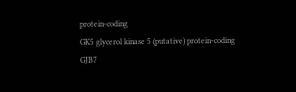protein-coding
GK5 glycerol kinase 5 (putative) protein-coding
GJB7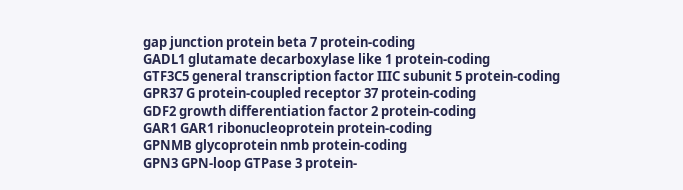gap junction protein beta 7 protein-coding
GADL1 glutamate decarboxylase like 1 protein-coding
GTF3C5 general transcription factor IIIC subunit 5 protein-coding
GPR37 G protein-coupled receptor 37 protein-coding
GDF2 growth differentiation factor 2 protein-coding
GAR1 GAR1 ribonucleoprotein protein-coding
GPNMB glycoprotein nmb protein-coding
GPN3 GPN-loop GTPase 3 protein-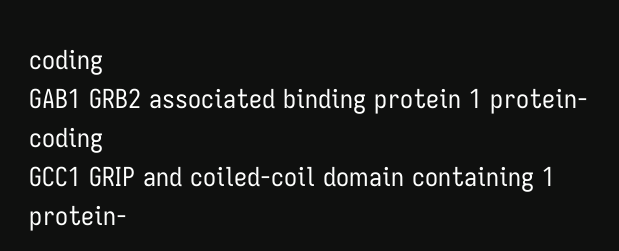coding
GAB1 GRB2 associated binding protein 1 protein-coding
GCC1 GRIP and coiled-coil domain containing 1 protein-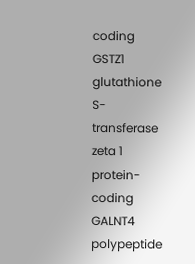coding
GSTZ1 glutathione S-transferase zeta 1 protein-coding
GALNT4 polypeptide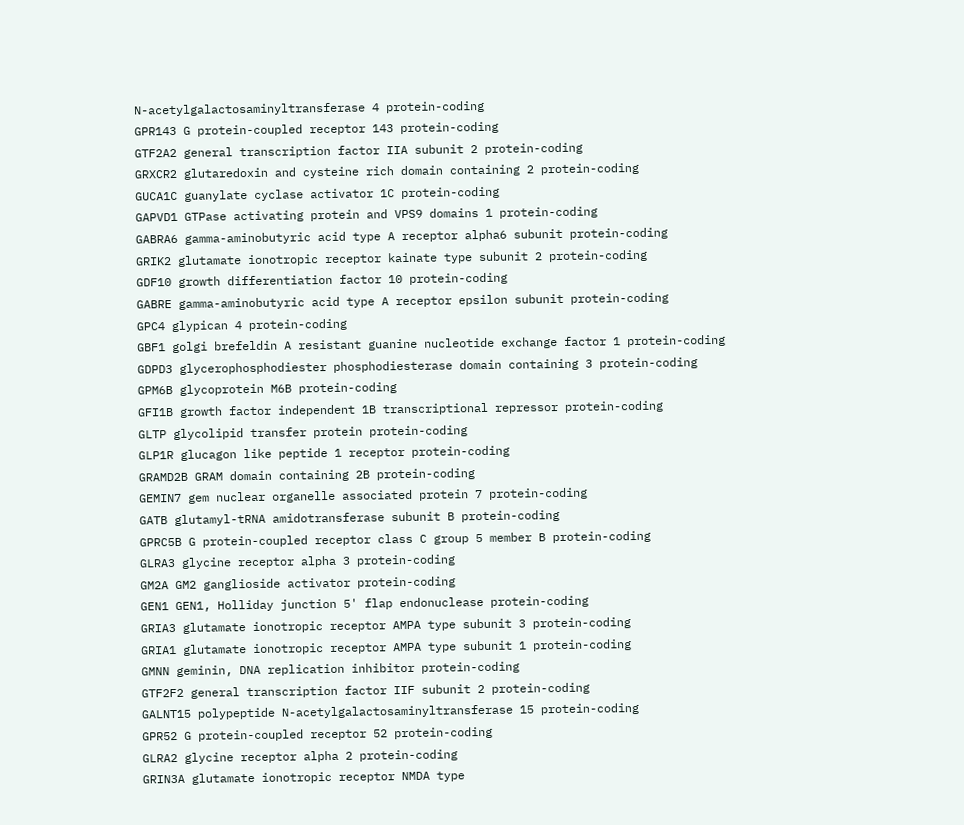N-acetylgalactosaminyltransferase 4 protein-coding
GPR143 G protein-coupled receptor 143 protein-coding
GTF2A2 general transcription factor IIA subunit 2 protein-coding
GRXCR2 glutaredoxin and cysteine rich domain containing 2 protein-coding
GUCA1C guanylate cyclase activator 1C protein-coding
GAPVD1 GTPase activating protein and VPS9 domains 1 protein-coding
GABRA6 gamma-aminobutyric acid type A receptor alpha6 subunit protein-coding
GRIK2 glutamate ionotropic receptor kainate type subunit 2 protein-coding
GDF10 growth differentiation factor 10 protein-coding
GABRE gamma-aminobutyric acid type A receptor epsilon subunit protein-coding
GPC4 glypican 4 protein-coding
GBF1 golgi brefeldin A resistant guanine nucleotide exchange factor 1 protein-coding
GDPD3 glycerophosphodiester phosphodiesterase domain containing 3 protein-coding
GPM6B glycoprotein M6B protein-coding
GFI1B growth factor independent 1B transcriptional repressor protein-coding
GLTP glycolipid transfer protein protein-coding
GLP1R glucagon like peptide 1 receptor protein-coding
GRAMD2B GRAM domain containing 2B protein-coding
GEMIN7 gem nuclear organelle associated protein 7 protein-coding
GATB glutamyl-tRNA amidotransferase subunit B protein-coding
GPRC5B G protein-coupled receptor class C group 5 member B protein-coding
GLRA3 glycine receptor alpha 3 protein-coding
GM2A GM2 ganglioside activator protein-coding
GEN1 GEN1, Holliday junction 5' flap endonuclease protein-coding
GRIA3 glutamate ionotropic receptor AMPA type subunit 3 protein-coding
GRIA1 glutamate ionotropic receptor AMPA type subunit 1 protein-coding
GMNN geminin, DNA replication inhibitor protein-coding
GTF2F2 general transcription factor IIF subunit 2 protein-coding
GALNT15 polypeptide N-acetylgalactosaminyltransferase 15 protein-coding
GPR52 G protein-coupled receptor 52 protein-coding
GLRA2 glycine receptor alpha 2 protein-coding
GRIN3A glutamate ionotropic receptor NMDA type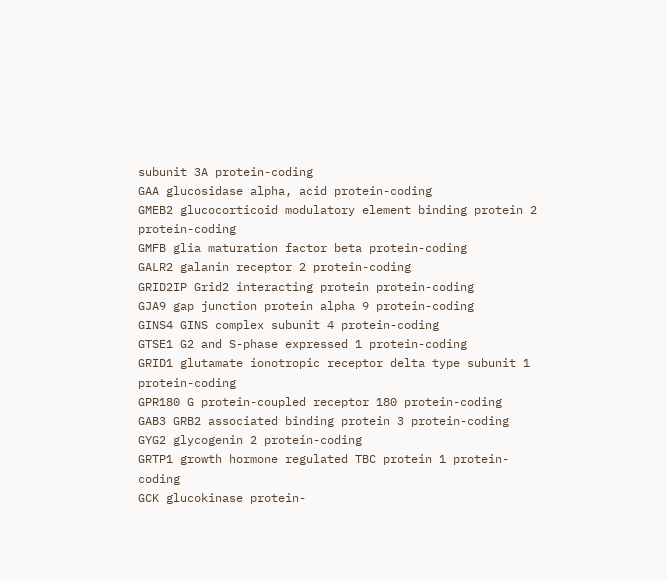subunit 3A protein-coding
GAA glucosidase alpha, acid protein-coding
GMEB2 glucocorticoid modulatory element binding protein 2 protein-coding
GMFB glia maturation factor beta protein-coding
GALR2 galanin receptor 2 protein-coding
GRID2IP Grid2 interacting protein protein-coding
GJA9 gap junction protein alpha 9 protein-coding
GINS4 GINS complex subunit 4 protein-coding
GTSE1 G2 and S-phase expressed 1 protein-coding
GRID1 glutamate ionotropic receptor delta type subunit 1 protein-coding
GPR180 G protein-coupled receptor 180 protein-coding
GAB3 GRB2 associated binding protein 3 protein-coding
GYG2 glycogenin 2 protein-coding
GRTP1 growth hormone regulated TBC protein 1 protein-coding
GCK glucokinase protein-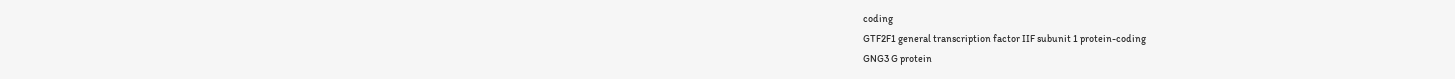coding
GTF2F1 general transcription factor IIF subunit 1 protein-coding
GNG3 G protein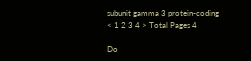subunit gamma 3 protein-coding
< 1 2 3 4 > Total Pages 4

Do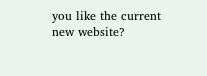you like the current new website?